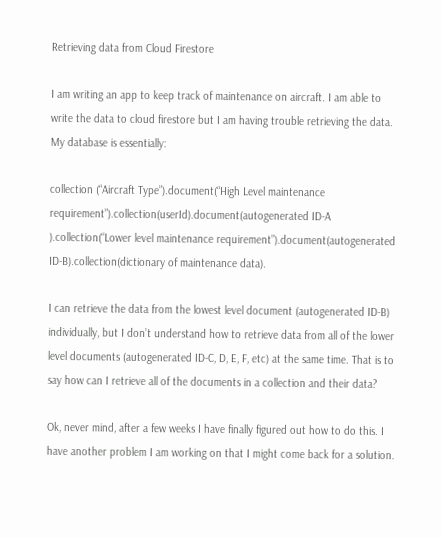Retrieving data from Cloud Firestore

I am writing an app to keep track of maintenance on aircraft. I am able to write the data to cloud firestore but I am having trouble retrieving the data. My database is essentially:

collection (“Aircraft Type”).document(“High Level maintenance requirement”).collection(userId).document(autogenerated ID-A ).collection(“Lower level maintenance requirement”).document(autogenerated ID-B).collection(dictionary of maintenance data).

I can retrieve the data from the lowest level document (autogenerated ID-B) individually, but I don’t understand how to retrieve data from all of the lower level documents (autogenerated ID-C, D, E, F, etc) at the same time. That is to say how can I retrieve all of the documents in a collection and their data?

Ok, never mind, after a few weeks I have finally figured out how to do this. I have another problem I am working on that I might come back for a solution.